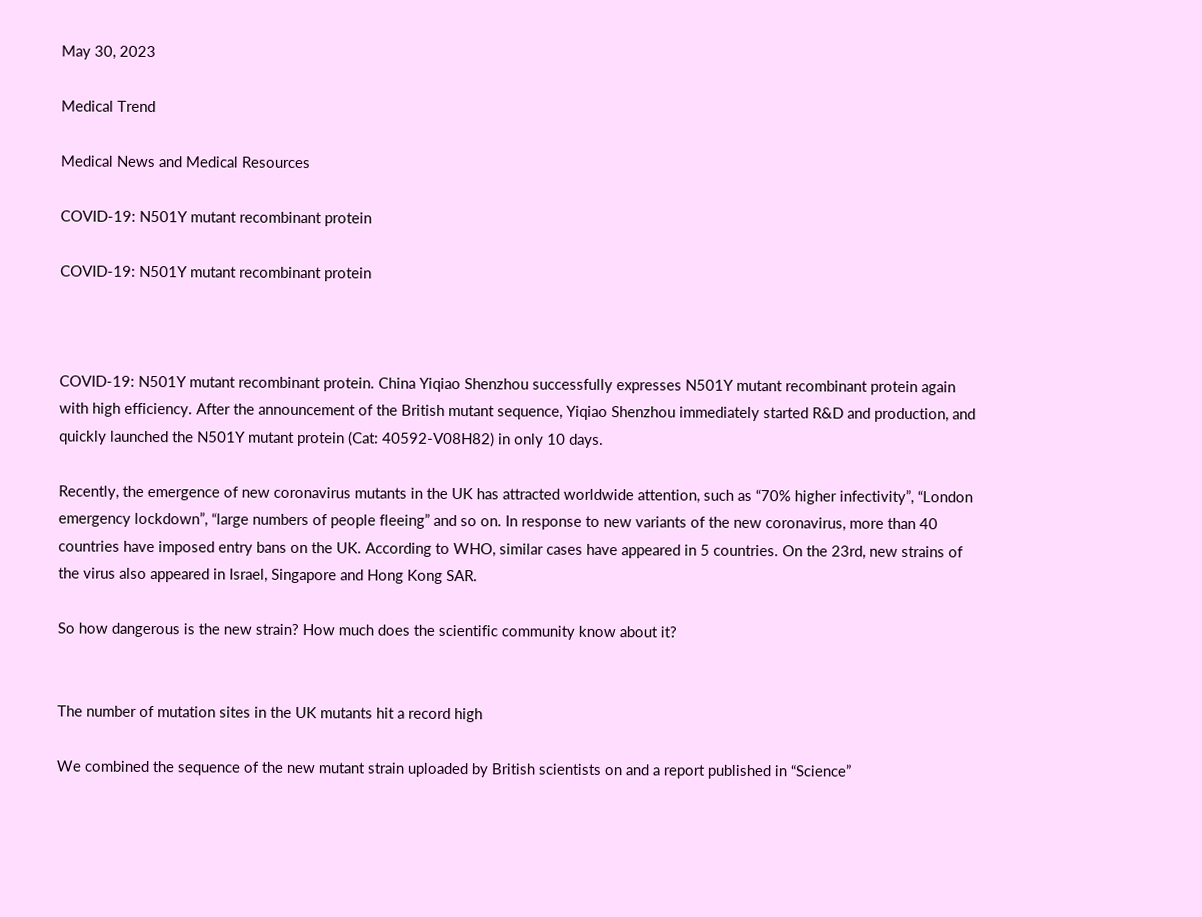May 30, 2023

Medical Trend

Medical News and Medical Resources

COVID-19: N501Y mutant recombinant protein

COVID-19: N501Y mutant recombinant protein



COVID-19: N501Y mutant recombinant protein. China Yiqiao Shenzhou successfully expresses N501Y mutant recombinant protein again with high efficiency. After the announcement of the British mutant sequence, Yiqiao Shenzhou immediately started R&D and production, and quickly launched the N501Y mutant protein (Cat: 40592-V08H82) in only 10 days.

Recently, the emergence of new coronavirus mutants in the UK has attracted worldwide attention, such as “70% higher infectivity”, “London emergency lockdown”, “large numbers of people fleeing” and so on. In response to new variants of the new coronavirus, more than 40 countries have imposed entry bans on the UK. According to WHO, similar cases have appeared in 5 countries. On the 23rd, new strains of the virus also appeared in Israel, Singapore and Hong Kong SAR.

So how dangerous is the new strain? How much does the scientific community know about it?


The number of mutation sites in the UK mutants hit a record high

We combined the sequence of the new mutant strain uploaded by British scientists on and a report published in “Science”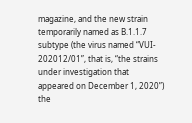magazine, and the new strain temporarily named as B.1.1.7 subtype (the virus named “VUI- 202012/01”, that is, “the strains under investigation that appeared on December 1, 2020”) the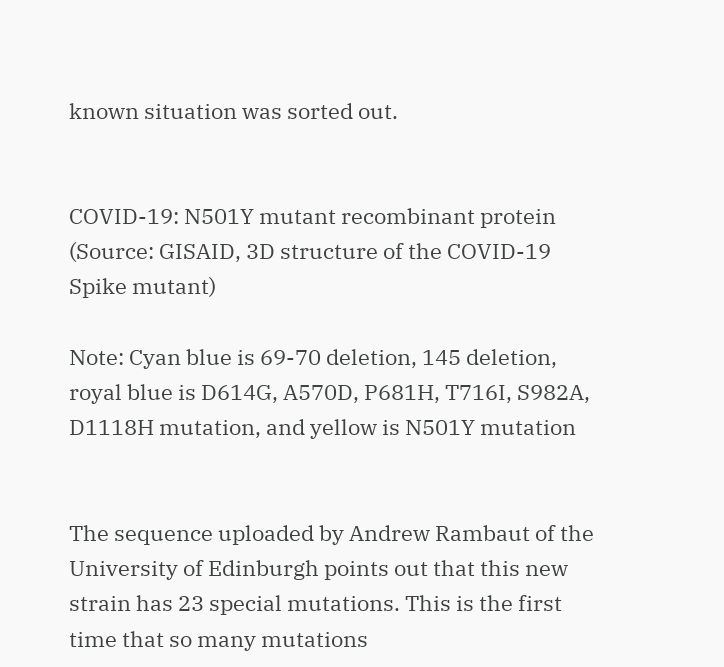known situation was sorted out.


COVID-19: N501Y mutant recombinant protein
(Source: GISAID, 3D structure of the COVID-19 Spike mutant)

Note: Cyan blue is 69-70 deletion, 145 deletion, royal blue is D614G, A570D, P681H, T716I, S982A, D1118H mutation, and yellow is N501Y mutation


The sequence uploaded by Andrew Rambaut of the University of Edinburgh points out that this new strain has 23 special mutations. This is the first time that so many mutations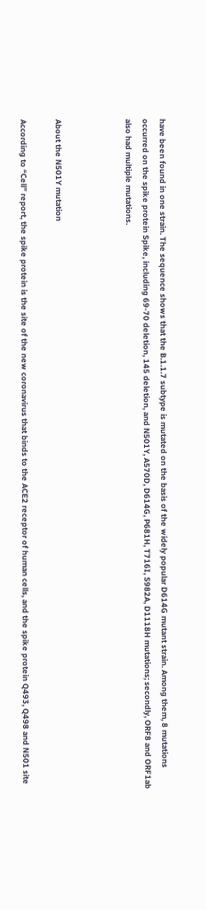have been found in one strain. The sequence shows that the B.1.1.7 subtype is mutated on the basis of the widely popular D614G mutant strain. Among them, 8 mutations occurred on the spike protein Spike, including 69-70 deletion, 145 deletion, and N501Y, A570D, D614G, P681H, T716I, S982A, D1118H mutations; secondly, ORF8 and ORF1ab also had multiple mutations.



About the N501Y mutation

According to “Cell” report, the spike protein is the site of the new coronavirus that binds to the ACE2 receptor of human cells, and the spike protein Q493, Q498 and N501 site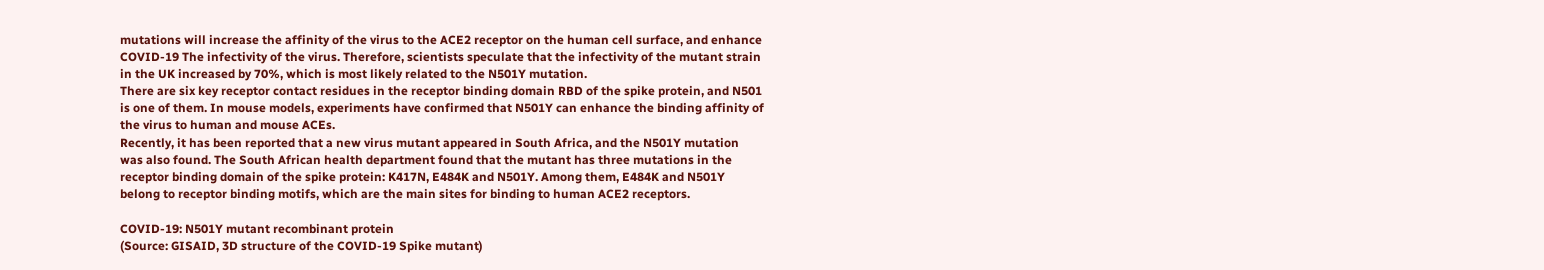mutations will increase the affinity of the virus to the ACE2 receptor on the human cell surface, and enhance COVID-19 The infectivity of the virus. Therefore, scientists speculate that the infectivity of the mutant strain in the UK increased by 70%, which is most likely related to the N501Y mutation.
There are six key receptor contact residues in the receptor binding domain RBD of the spike protein, and N501 is one of them. In mouse models, experiments have confirmed that N501Y can enhance the binding affinity of the virus to human and mouse ACEs.
Recently, it has been reported that a new virus mutant appeared in South Africa, and the N501Y mutation was also found. The South African health department found that the mutant has three mutations in the receptor binding domain of the spike protein: K417N, E484K and N501Y. Among them, E484K and N501Y belong to receptor binding motifs, which are the main sites for binding to human ACE2 receptors.

COVID-19: N501Y mutant recombinant protein
(Source: GISAID, 3D structure of the COVID-19 Spike mutant)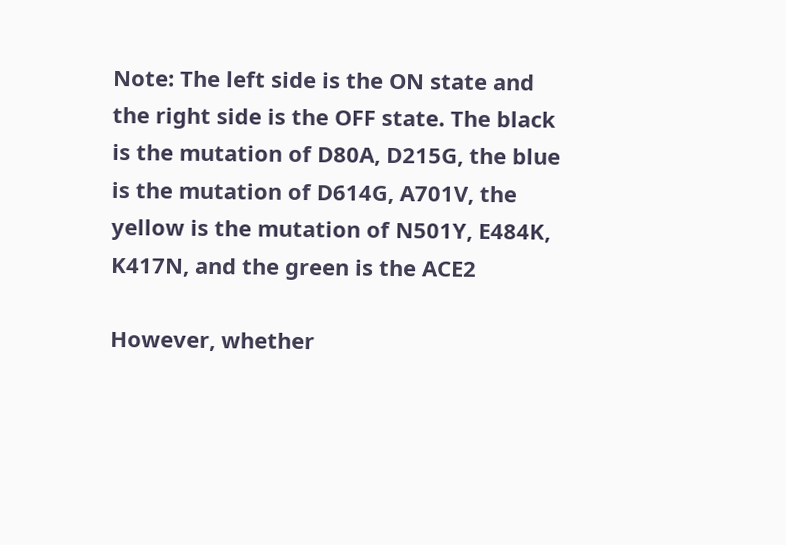Note: The left side is the ON state and the right side is the OFF state. The black is the mutation of D80A, D215G, the blue is the mutation of D614G, A701V, the yellow is the mutation of N501Y, E484K, K417N, and the green is the ACE2

However, whether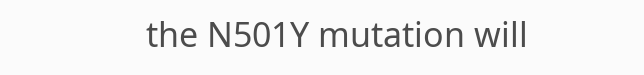the N501Y mutation will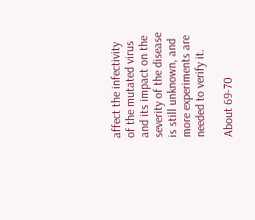affect the infectivity of the mutated virus and its impact on the severity of the disease is still unknown, and more experiments are needed to verify it.

About 69-70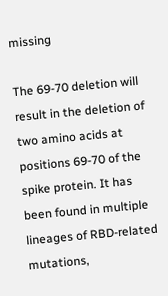missing

The 69-70 deletion will result in the deletion of two amino acids at positions 69-70 of the spike protein. It has been found in multiple lineages of RBD-related mutations,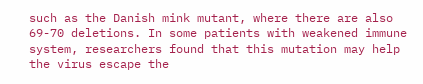such as the Danish mink mutant, where there are also 69-70 deletions. In some patients with weakened immune system, researchers found that this mutation may help the virus escape the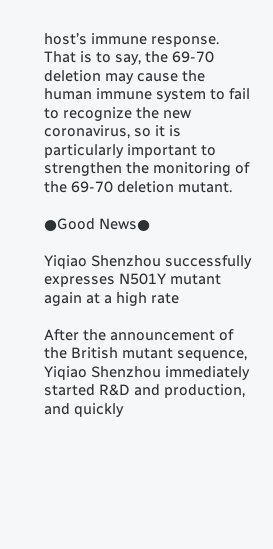host’s immune response. That is to say, the 69-70 deletion may cause the human immune system to fail to recognize the new coronavirus, so it is particularly important to strengthen the monitoring of the 69-70 deletion mutant.

●Good News●

Yiqiao Shenzhou successfully expresses N501Y mutant again at a high rate

After the announcement of the British mutant sequence, Yiqiao Shenzhou immediately started R&D and production, and quickly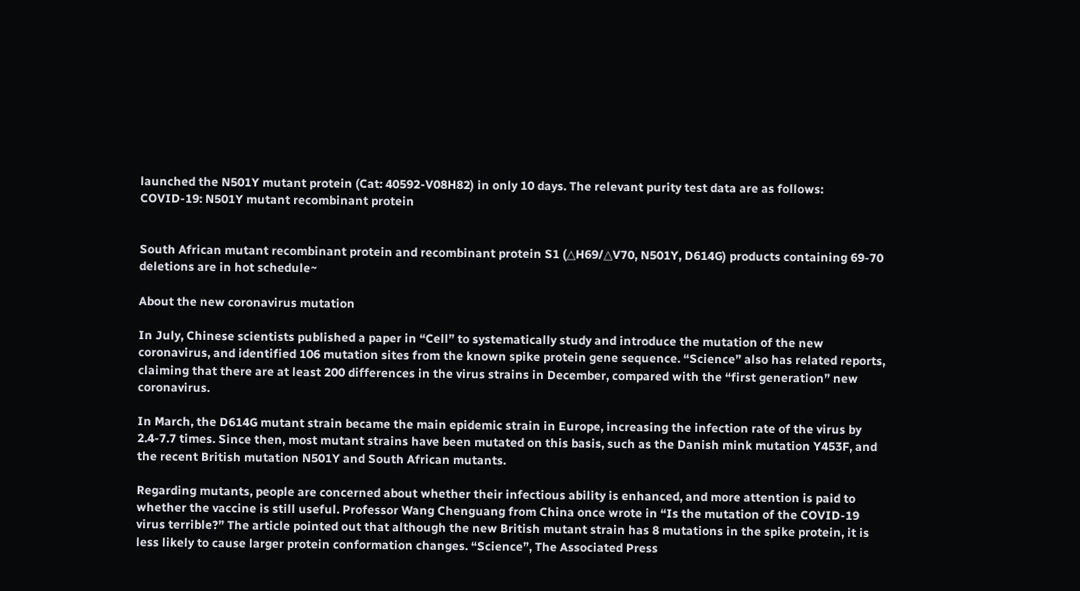launched the N501Y mutant protein (Cat: 40592-V08H82) in only 10 days. The relevant purity test data are as follows:
COVID-19: N501Y mutant recombinant protein


South African mutant recombinant protein and recombinant protein S1 (△H69/△V70, N501Y, D614G) products containing 69-70 deletions are in hot schedule~

About the new coronavirus mutation

In July, Chinese scientists published a paper in “Cell” to systematically study and introduce the mutation of the new coronavirus, and identified 106 mutation sites from the known spike protein gene sequence. “Science” also has related reports, claiming that there are at least 200 differences in the virus strains in December, compared with the “first generation” new coronavirus.

In March, the D614G mutant strain became the main epidemic strain in Europe, increasing the infection rate of the virus by 2.4-7.7 times. Since then, most mutant strains have been mutated on this basis, such as the Danish mink mutation Y453F, and the recent British mutation N501Y and South African mutants.

Regarding mutants, people are concerned about whether their infectious ability is enhanced, and more attention is paid to whether the vaccine is still useful. Professor Wang Chenguang from China once wrote in “Is the mutation of the COVID-19 virus terrible?” The article pointed out that although the new British mutant strain has 8 mutations in the spike protein, it is less likely to cause larger protein conformation changes. “Science”, The Associated Press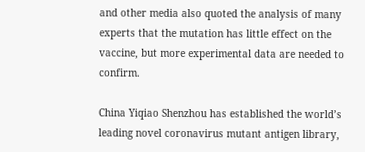and other media also quoted the analysis of many experts that the mutation has little effect on the vaccine, but more experimental data are needed to confirm.

China Yiqiao Shenzhou has established the world’s leading novel coronavirus mutant antigen library,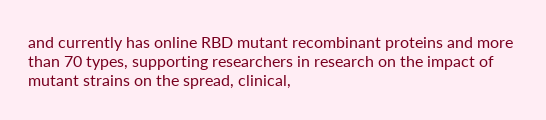and currently has online RBD mutant recombinant proteins and more than 70 types, supporting researchers in research on the impact of mutant strains on the spread, clinical,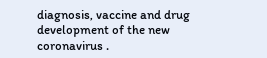diagnosis, vaccine and drug development of the new coronavirus .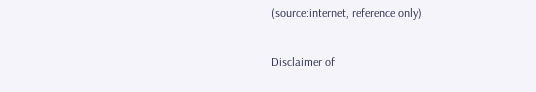(source:internet, reference only)

Disclaimer of